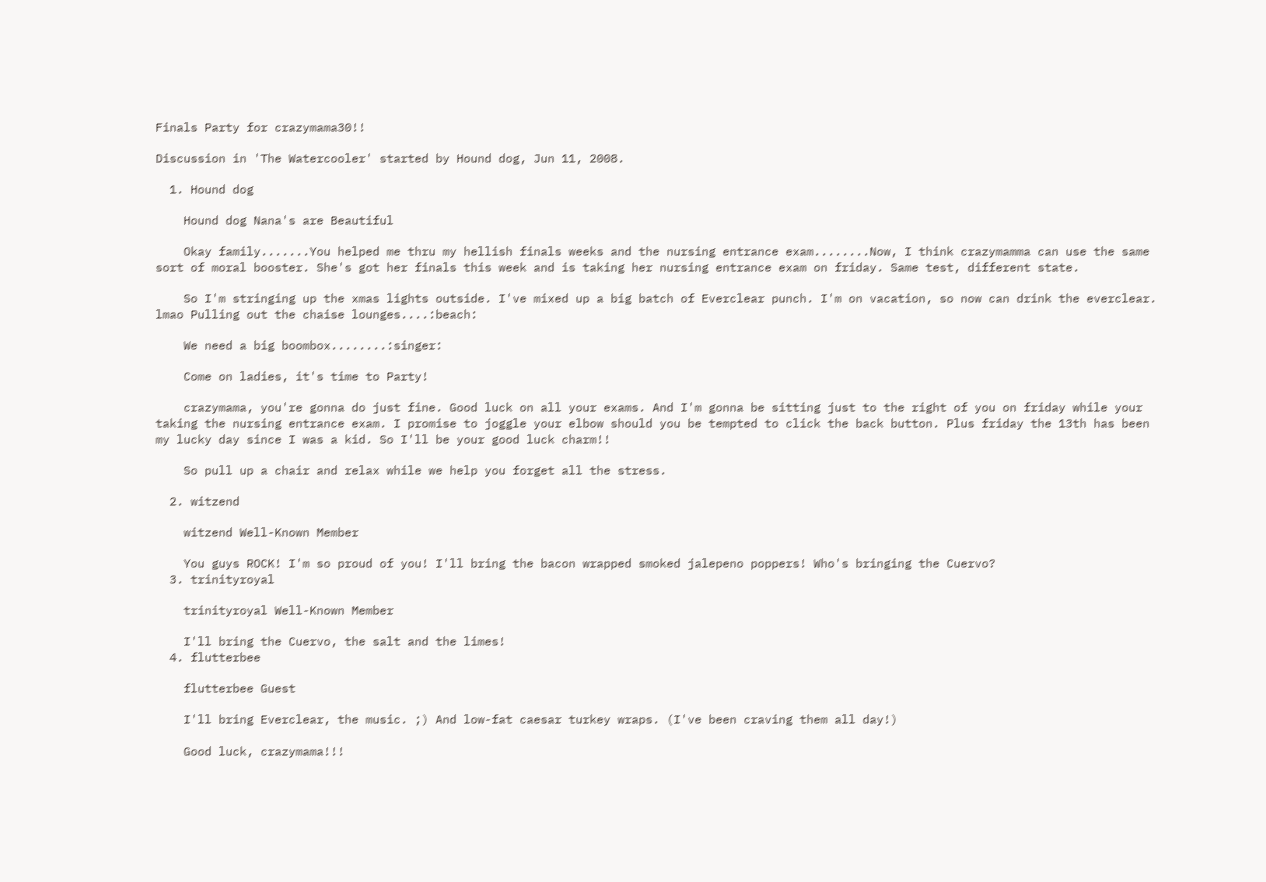Finals Party for crazymama30!!

Discussion in 'The Watercooler' started by Hound dog, Jun 11, 2008.

  1. Hound dog

    Hound dog Nana's are Beautiful

    Okay family.......You helped me thru my hellish finals weeks and the nursing entrance exam........Now, I think crazymamma can use the same sort of moral booster. She's got her finals this week and is taking her nursing entrance exam on friday. Same test, different state.

    So I'm stringing up the xmas lights outside. I've mixed up a big batch of Everclear punch. I'm on vacation, so now can drink the everclear. lmao Pulling out the chaise lounges....:beach:

    We need a big boombox........:singer:

    Come on ladies, it's time to Party!

    crazymama, you're gonna do just fine. Good luck on all your exams. And I'm gonna be sitting just to the right of you on friday while your taking the nursing entrance exam. I promise to joggle your elbow should you be tempted to click the back button. Plus friday the 13th has been my lucky day since I was a kid. So I'll be your good luck charm!!

    So pull up a chair and relax while we help you forget all the stress.

  2. witzend

    witzend Well-Known Member

    You guys ROCK! I'm so proud of you! I'll bring the bacon wrapped smoked jalepeno poppers! Who's bringing the Cuervo?
  3. trinityroyal

    trinityroyal Well-Known Member

    I'll bring the Cuervo, the salt and the limes!
  4. flutterbee

    flutterbee Guest

    I'll bring Everclear, the music. ;) And low-fat caesar turkey wraps. (I've been craving them all day!)

    Good luck, crazymama!!!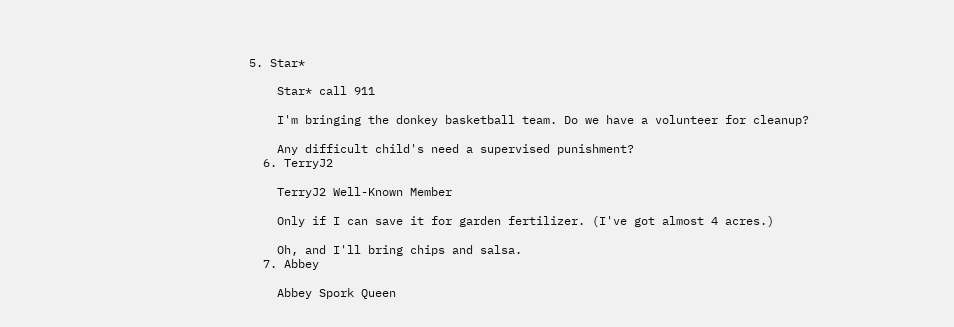5. Star*

    Star* call 911

    I'm bringing the donkey basketball team. Do we have a volunteer for cleanup?

    Any difficult child's need a supervised punishment?
  6. TerryJ2

    TerryJ2 Well-Known Member

    Only if I can save it for garden fertilizer. (I've got almost 4 acres.)

    Oh, and I'll bring chips and salsa.
  7. Abbey

    Abbey Spork Queen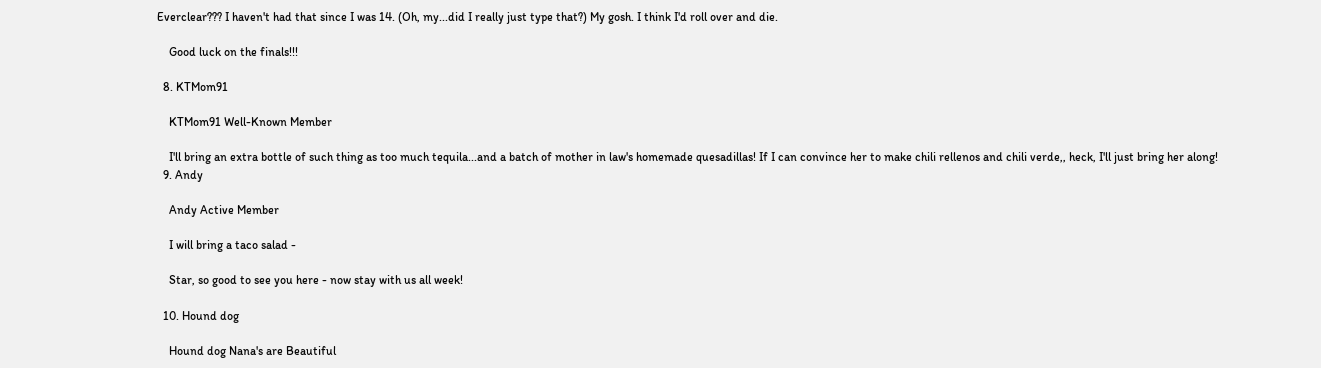Everclear??? I haven't had that since I was 14. (Oh, my...did I really just type that?) My gosh. I think I'd roll over and die.

    Good luck on the finals!!!

  8. KTMom91

    KTMom91 Well-Known Member

    I'll bring an extra bottle of such thing as too much tequila...and a batch of mother in law's homemade quesadillas! If I can convince her to make chili rellenos and chili verde,, heck, I'll just bring her along!
  9. Andy

    Andy Active Member

    I will bring a taco salad -

    Star, so good to see you here - now stay with us all week!

  10. Hound dog

    Hound dog Nana's are Beautiful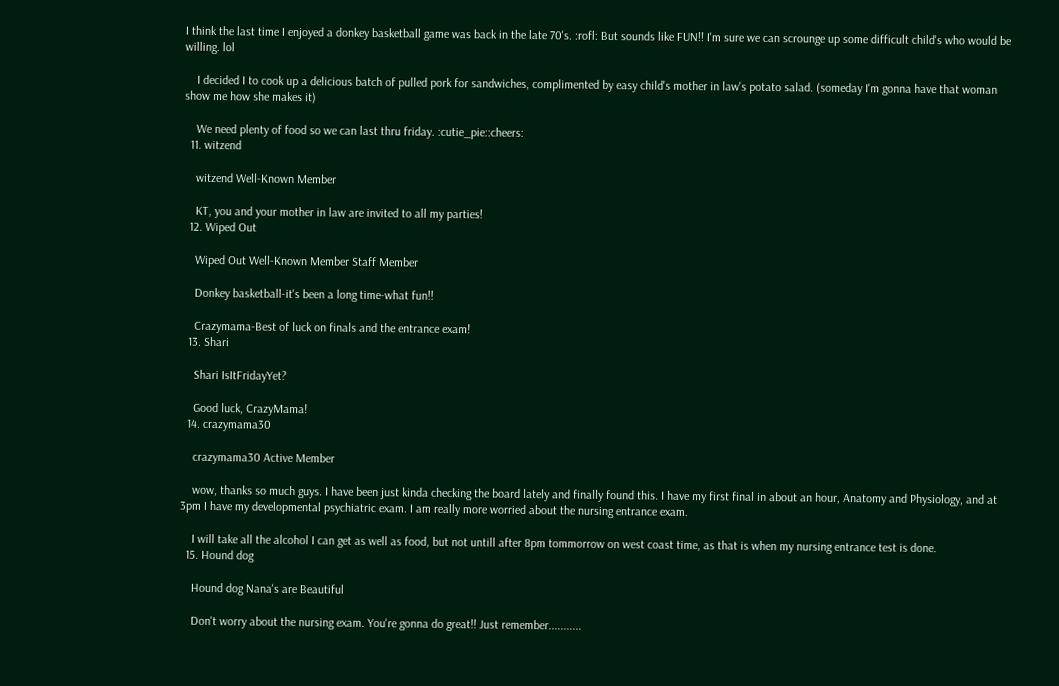I think the last time I enjoyed a donkey basketball game was back in the late 70's. :rofl: But sounds like FUN!! I'm sure we can scrounge up some difficult child's who would be willing. lol

    I decided I to cook up a delicious batch of pulled pork for sandwiches, complimented by easy child's mother in law's potato salad. (someday I'm gonna have that woman show me how she makes it)

    We need plenty of food so we can last thru friday. :cutie_pie::cheers:
  11. witzend

    witzend Well-Known Member

    KT, you and your mother in law are invited to all my parties!
  12. Wiped Out

    Wiped Out Well-Known Member Staff Member

    Donkey basketball-it's been a long time-what fun!!

    Crazymama-Best of luck on finals and the entrance exam!
  13. Shari

    Shari IsItFridayYet?

    Good luck, CrazyMama!
  14. crazymama30

    crazymama30 Active Member

    wow, thanks so much guys. I have been just kinda checking the board lately and finally found this. I have my first final in about an hour, Anatomy and Physiology, and at 3pm I have my developmental psychiatric exam. I am really more worried about the nursing entrance exam.

    I will take all the alcohol I can get as well as food, but not untill after 8pm tommorrow on west coast time, as that is when my nursing entrance test is done.
  15. Hound dog

    Hound dog Nana's are Beautiful

    Don't worry about the nursing exam. You're gonna do great!! Just remember...........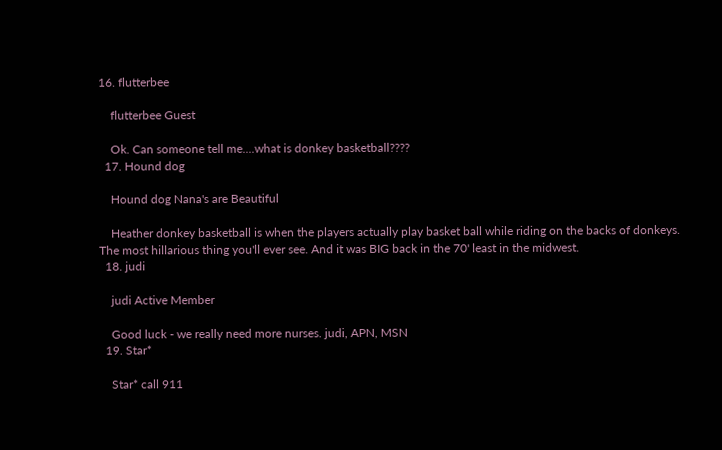16. flutterbee

    flutterbee Guest

    Ok. Can someone tell me....what is donkey basketball????
  17. Hound dog

    Hound dog Nana's are Beautiful

    Heather donkey basketball is when the players actually play basket ball while riding on the backs of donkeys. The most hillarious thing you'll ever see. And it was BIG back in the 70' least in the midwest.
  18. judi

    judi Active Member

    Good luck - we really need more nurses. judi, APN, MSN
  19. Star*

    Star* call 911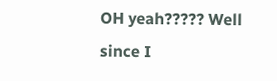OH yeah????? Well since I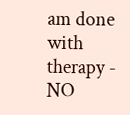am done with therapy - NO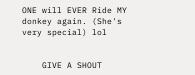ONE will EVER Ride MY donkey again. (She's very special) lol


    GIVE A SHOUT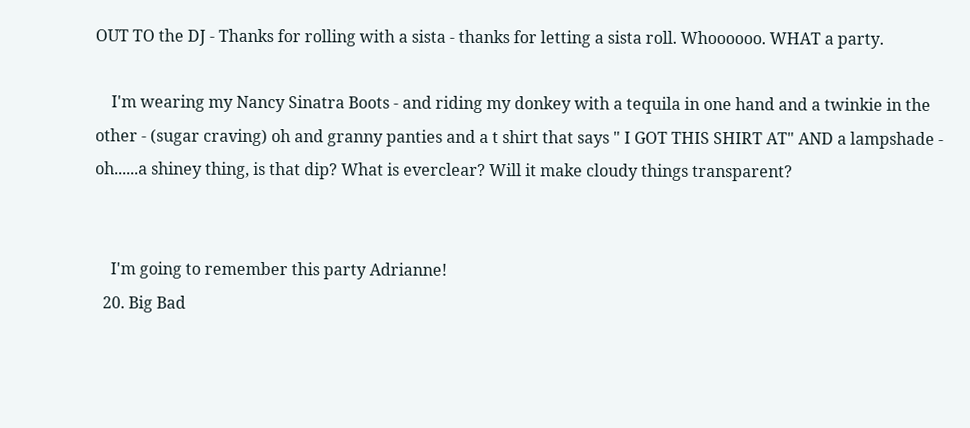OUT TO the DJ - Thanks for rolling with a sista - thanks for letting a sista roll. Whoooooo. WHAT a party.

    I'm wearing my Nancy Sinatra Boots - and riding my donkey with a tequila in one hand and a twinkie in the other - (sugar craving) oh and granny panties and a t shirt that says " I GOT THIS SHIRT AT" AND a lampshade - oh......a shiney thing, is that dip? What is everclear? Will it make cloudy things transparent?


    I'm going to remember this party Adrianne!
  20. Big Bad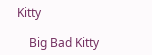Kitty

    Big Bad Kitty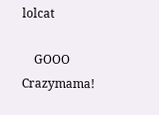lolcat

    GOOO Crazymama!